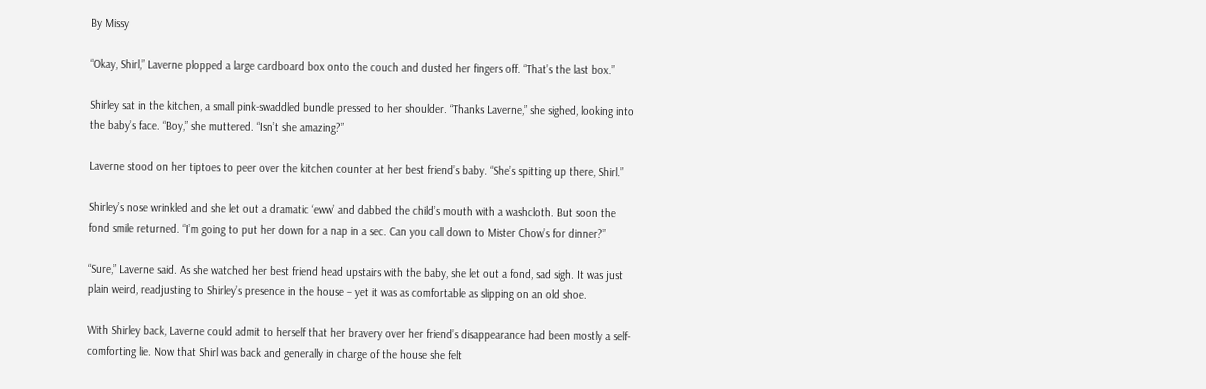By Missy

“Okay, Shirl,” Laverne plopped a large cardboard box onto the couch and dusted her fingers off. “That’s the last box.”

Shirley sat in the kitchen, a small pink-swaddled bundle pressed to her shoulder. “Thanks Laverne,” she sighed, looking into the baby’s face. “Boy,” she muttered. “Isn’t she amazing?”

Laverne stood on her tiptoes to peer over the kitchen counter at her best friend’s baby. “She’s spitting up there, Shirl.”

Shirley’s nose wrinkled and she let out a dramatic ‘eww’ and dabbed the child’s mouth with a washcloth. But soon the fond smile returned. “I’m going to put her down for a nap in a sec. Can you call down to Mister Chow’s for dinner?”

“Sure,” Laverne said. As she watched her best friend head upstairs with the baby, she let out a fond, sad sigh. It was just plain weird, readjusting to Shirley’s presence in the house – yet it was as comfortable as slipping on an old shoe.

With Shirley back, Laverne could admit to herself that her bravery over her friend’s disappearance had been mostly a self-comforting lie. Now that Shirl was back and generally in charge of the house she felt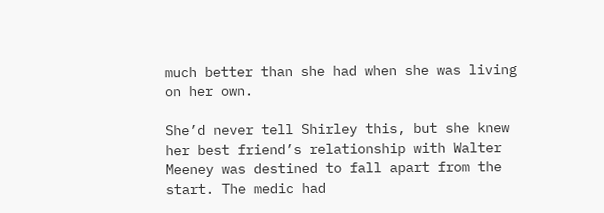much better than she had when she was living on her own.

She’d never tell Shirley this, but she knew her best friend’s relationship with Walter Meeney was destined to fall apart from the start. The medic had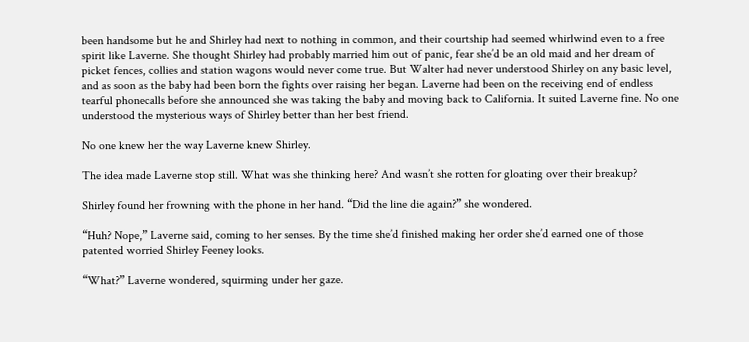been handsome but he and Shirley had next to nothing in common, and their courtship had seemed whirlwind even to a free spirit like Laverne. She thought Shirley had probably married him out of panic, fear she’d be an old maid and her dream of picket fences, collies and station wagons would never come true. But Walter had never understood Shirley on any basic level, and as soon as the baby had been born the fights over raising her began. Laverne had been on the receiving end of endless tearful phonecalls before she announced she was taking the baby and moving back to California. It suited Laverne fine. No one understood the mysterious ways of Shirley better than her best friend.

No one knew her the way Laverne knew Shirley.

The idea made Laverne stop still. What was she thinking here? And wasn’t she rotten for gloating over their breakup?

Shirley found her frowning with the phone in her hand. “Did the line die again?” she wondered.

“Huh? Nope,” Laverne said, coming to her senses. By the time she’d finished making her order she’d earned one of those patented worried Shirley Feeney looks.

“What?” Laverne wondered, squirming under her gaze.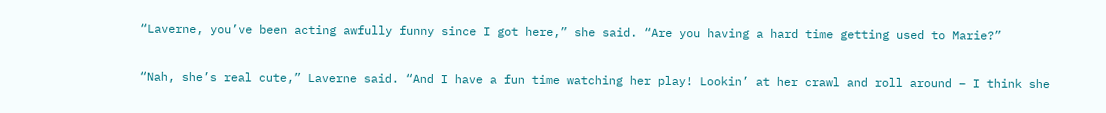“Laverne, you’ve been acting awfully funny since I got here,” she said. “Are you having a hard time getting used to Marie?”

“Nah, she’s real cute,” Laverne said. “And I have a fun time watching her play! Lookin’ at her crawl and roll around – I think she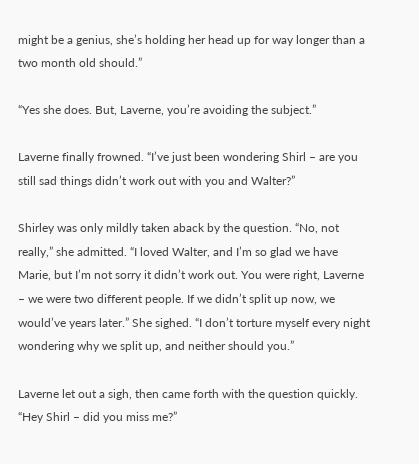might be a genius, she’s holding her head up for way longer than a two month old should.”

“Yes she does. But, Laverne, you’re avoiding the subject.”

Laverne finally frowned. “I’ve just been wondering Shirl – are you still sad things didn’t work out with you and Walter?”

Shirley was only mildly taken aback by the question. “No, not really,” she admitted. “I loved Walter, and I’m so glad we have Marie, but I’m not sorry it didn’t work out. You were right, Laverne – we were two different people. If we didn’t split up now, we would’ve years later.” She sighed. “I don’t torture myself every night wondering why we split up, and neither should you.”

Laverne let out a sigh, then came forth with the question quickly. “Hey Shirl – did you miss me?”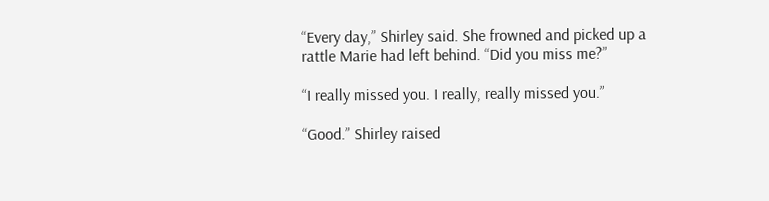“Every day,” Shirley said. She frowned and picked up a rattle Marie had left behind. “Did you miss me?”

“I really missed you. I really, really missed you.”

“Good.” Shirley raised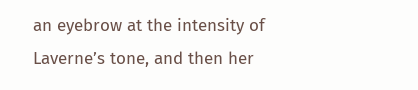an eyebrow at the intensity of Laverne’s tone, and then her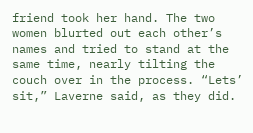friend took her hand. The two women blurted out each other’s names and tried to stand at the same time, nearly tilting the couch over in the process. “Lets’ sit,” Laverne said, as they did.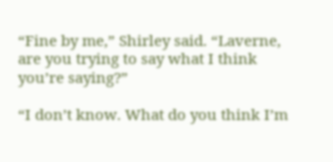“Fine by me,” Shirley said. “Laverne, are you trying to say what I think you’re saying?”

“I don’t know. What do you think I’m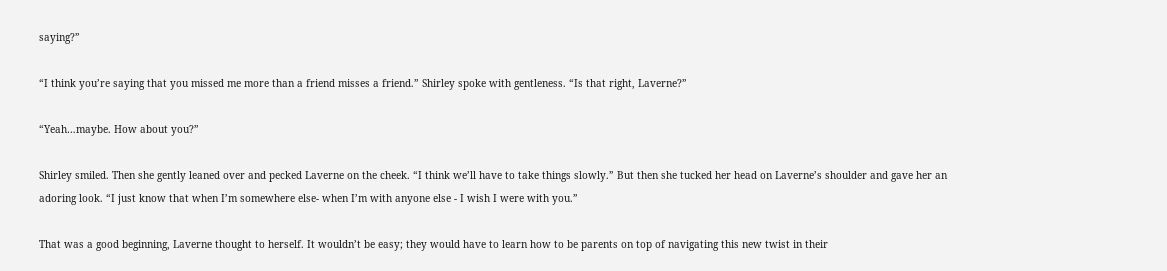saying?”

“I think you’re saying that you missed me more than a friend misses a friend.” Shirley spoke with gentleness. “Is that right, Laverne?”

“Yeah…maybe. How about you?”

Shirley smiled. Then she gently leaned over and pecked Laverne on the cheek. “I think we’ll have to take things slowly.” But then she tucked her head on Laverne’s shoulder and gave her an adoring look. “I just know that when I’m somewhere else- when I’m with anyone else - I wish I were with you.”

That was a good beginning, Laverne thought to herself. It wouldn’t be easy; they would have to learn how to be parents on top of navigating this new twist in their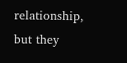relationship, but they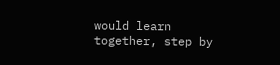would learn together, step by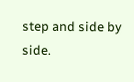step and side by side.